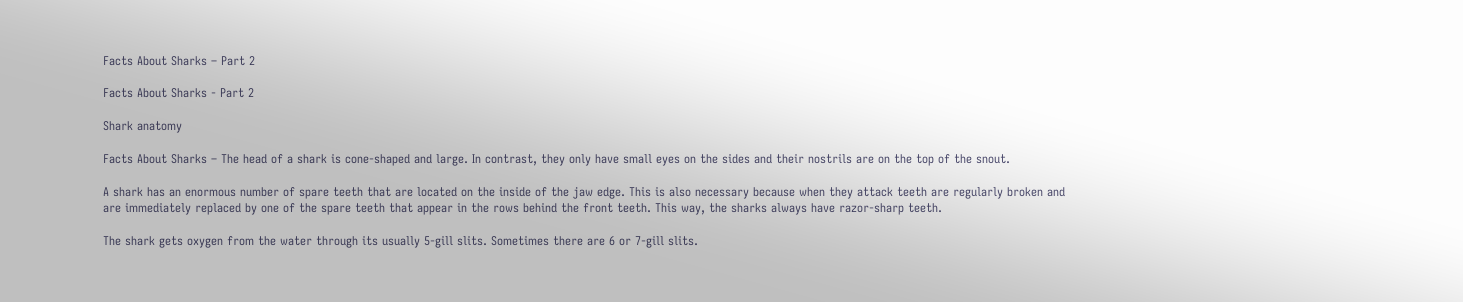Facts About Sharks – Part 2

Facts About Sharks - Part 2

Shark anatomy

Facts About Sharks – The head of a shark is cone-shaped and large. In contrast, they only have small eyes on the sides and their nostrils are on the top of the snout.

A shark has an enormous number of spare teeth that are located on the inside of the jaw edge. This is also necessary because when they attack teeth are regularly broken and are immediately replaced by one of the spare teeth that appear in the rows behind the front teeth. This way, the sharks always have razor-sharp teeth.

The shark gets oxygen from the water through its usually 5-gill slits. Sometimes there are 6 or 7-gill slits.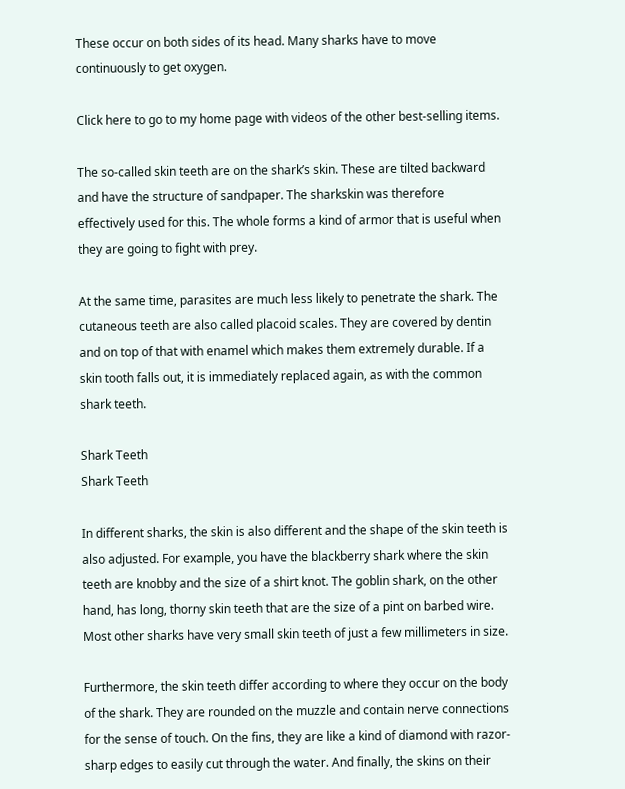These occur on both sides of its head. Many sharks have to move continuously to get oxygen.

Click here to go to my home page with videos of the other best-selling items.

The so-called skin teeth are on the shark’s skin. These are tilted backward and have the structure of sandpaper. The sharkskin was therefore effectively used for this. The whole forms a kind of armor that is useful when they are going to fight with prey.

At the same time, parasites are much less likely to penetrate the shark. The cutaneous teeth are also called placoid scales. They are covered by dentin and on top of that with enamel which makes them extremely durable. If a skin tooth falls out, it is immediately replaced again, as with the common shark teeth.

Shark Teeth
Shark Teeth

In different sharks, the skin is also different and the shape of the skin teeth is also adjusted. For example, you have the blackberry shark where the skin teeth are knobby and the size of a shirt knot. The goblin shark, on the other hand, has long, thorny skin teeth that are the size of a pint on barbed wire. Most other sharks have very small skin teeth of just a few millimeters in size.

Furthermore, the skin teeth differ according to where they occur on the body of the shark. They are rounded on the muzzle and contain nerve connections for the sense of touch. On the fins, they are like a kind of diamond with razor-sharp edges to easily cut through the water. And finally, the skins on their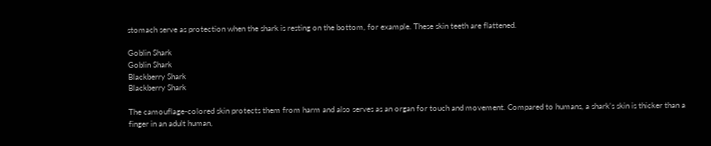stomach serve as protection when the shark is resting on the bottom, for example. These skin teeth are flattened.

Goblin Shark
Goblin Shark
Blackberry Shark
Blackberry Shark

The camouflage-colored skin protects them from harm and also serves as an organ for touch and movement. Compared to humans, a shark’s skin is thicker than a finger in an adult human,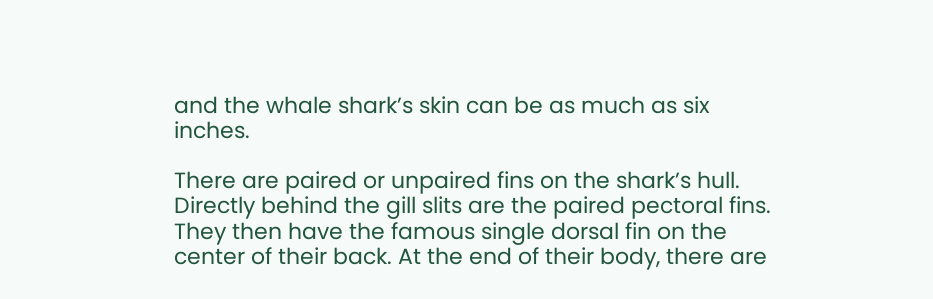and the whale shark’s skin can be as much as six inches.

There are paired or unpaired fins on the shark’s hull. Directly behind the gill slits are the paired pectoral fins. They then have the famous single dorsal fin on the center of their back. At the end of their body, there are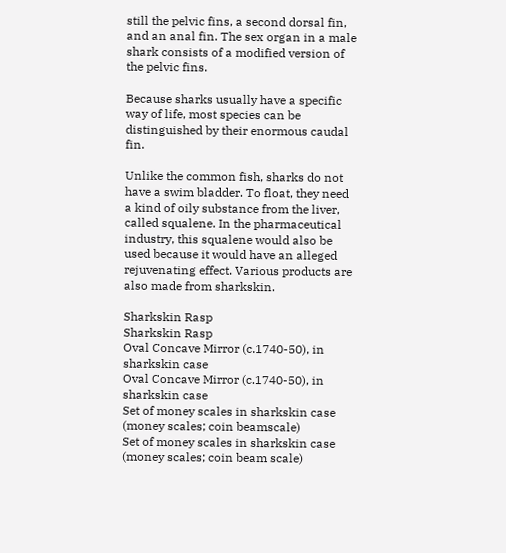still the pelvic fins, a second dorsal fin, and an anal fin. The sex organ in a male shark consists of a modified version of the pelvic fins.

Because sharks usually have a specific way of life, most species can be distinguished by their enormous caudal fin.

Unlike the common fish, sharks do not have a swim bladder. To float, they need a kind of oily substance from the liver, called squalene. In the pharmaceutical industry, this squalene would also be used because it would have an alleged rejuvenating effect. Various products are also made from sharkskin.

Sharkskin Rasp
Sharkskin Rasp
Oval Concave Mirror (c.1740-50), in sharkskin case
Oval Concave Mirror (c.1740-50), in sharkskin case
Set of money scales in sharkskin case (money scales; coin beamscale)
Set of money scales in sharkskin case (money scales; coin beam scale)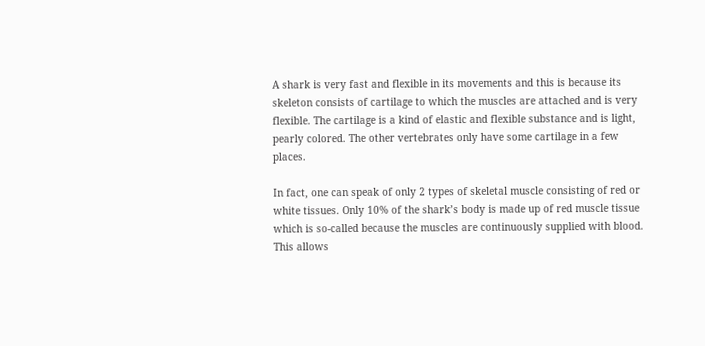A shark is very fast and flexible in its movements and this is because its skeleton consists of cartilage to which the muscles are attached and is very flexible. The cartilage is a kind of elastic and flexible substance and is light, pearly colored. The other vertebrates only have some cartilage in a few places.

In fact, one can speak of only 2 types of skeletal muscle consisting of red or white tissues. Only 10% of the shark’s body is made up of red muscle tissue which is so-called because the muscles are continuously supplied with blood. This allows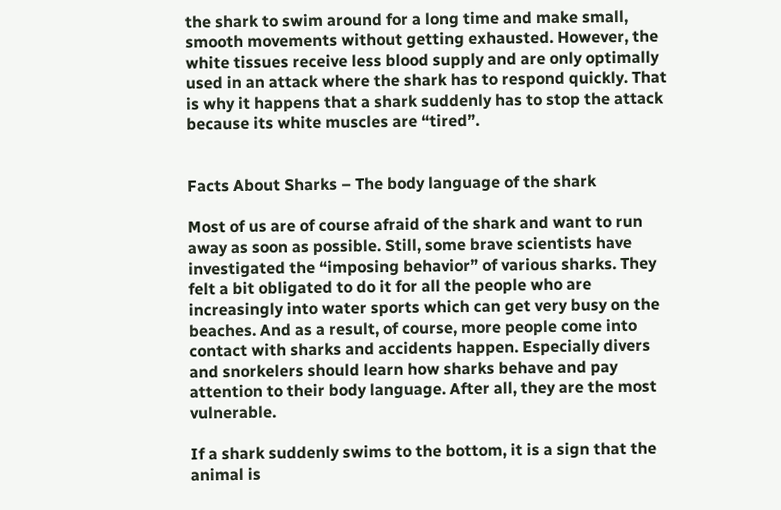the shark to swim around for a long time and make small, smooth movements without getting exhausted. However, the white tissues receive less blood supply and are only optimally used in an attack where the shark has to respond quickly. That is why it happens that a shark suddenly has to stop the attack because its white muscles are “tired”.


Facts About Sharks – The body language of the shark

Most of us are of course afraid of the shark and want to run away as soon as possible. Still, some brave scientists have investigated the “imposing behavior” of various sharks. They felt a bit obligated to do it for all the people who are increasingly into water sports which can get very busy on the beaches. And as a result, of course, more people come into contact with sharks and accidents happen. Especially divers and snorkelers should learn how sharks behave and pay attention to their body language. After all, they are the most vulnerable.

If a shark suddenly swims to the bottom, it is a sign that the animal is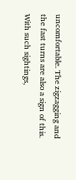uncomfortable. The zigzagging and the fast turns are also a sign of this. With such sightings,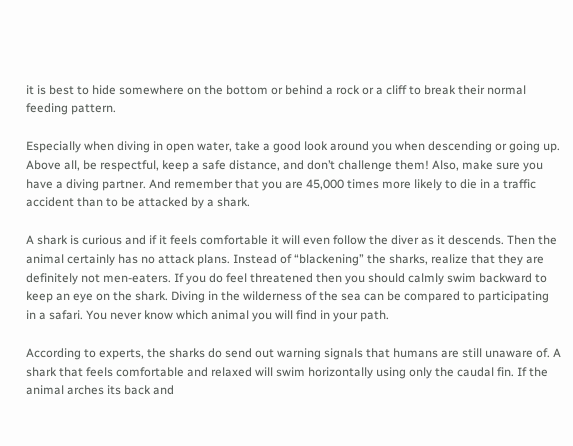it is best to hide somewhere on the bottom or behind a rock or a cliff to break their normal feeding pattern.

Especially when diving in open water, take a good look around you when descending or going up. Above all, be respectful, keep a safe distance, and don’t challenge them! Also, make sure you have a diving partner. And remember that you are 45,000 times more likely to die in a traffic accident than to be attacked by a shark.

A shark is curious and if it feels comfortable it will even follow the diver as it descends. Then the animal certainly has no attack plans. Instead of “blackening” the sharks, realize that they are definitely not men-eaters. If you do feel threatened then you should calmly swim backward to keep an eye on the shark. Diving in the wilderness of the sea can be compared to participating in a safari. You never know which animal you will find in your path.

According to experts, the sharks do send out warning signals that humans are still unaware of. A shark that feels comfortable and relaxed will swim horizontally using only the caudal fin. If the animal arches its back and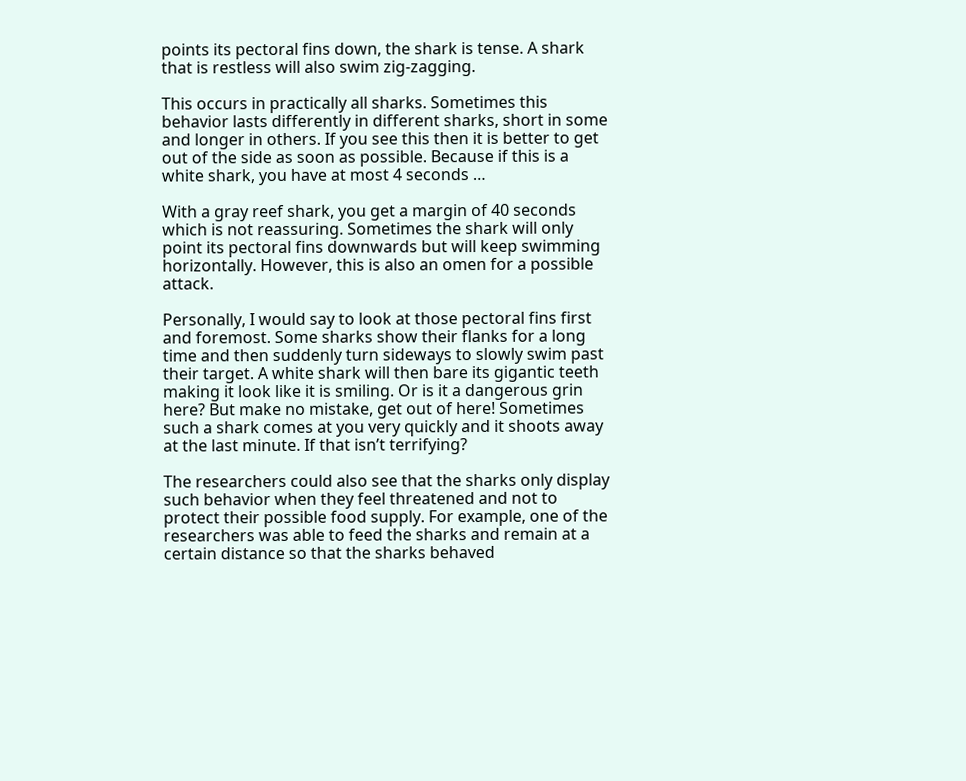points its pectoral fins down, the shark is tense. A shark that is restless will also swim zig-zagging.

This occurs in practically all sharks. Sometimes this behavior lasts differently in different sharks, short in some and longer in others. If you see this then it is better to get out of the side as soon as possible. Because if this is a white shark, you have at most 4 seconds …

With a gray reef shark, you get a margin of 40 seconds which is not reassuring. Sometimes the shark will only point its pectoral fins downwards but will keep swimming horizontally. However, this is also an omen for a possible attack.

Personally, I would say to look at those pectoral fins first and foremost. Some sharks show their flanks for a long time and then suddenly turn sideways to slowly swim past their target. A white shark will then bare its gigantic teeth making it look like it is smiling. Or is it a dangerous grin here? But make no mistake, get out of here! Sometimes such a shark comes at you very quickly and it shoots away at the last minute. If that isn’t terrifying?

The researchers could also see that the sharks only display such behavior when they feel threatened and not to protect their possible food supply. For example, one of the researchers was able to feed the sharks and remain at a certain distance so that the sharks behaved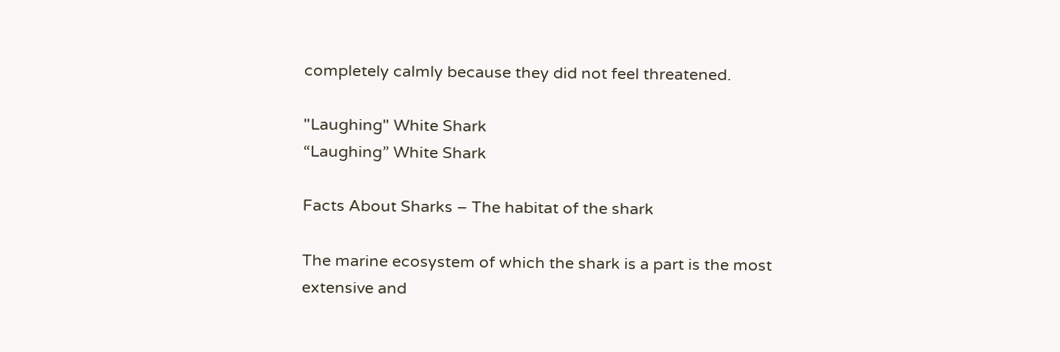completely calmly because they did not feel threatened.

"Laughing" White Shark
“Laughing” White Shark

Facts About Sharks – The habitat of the shark

The marine ecosystem of which the shark is a part is the most extensive and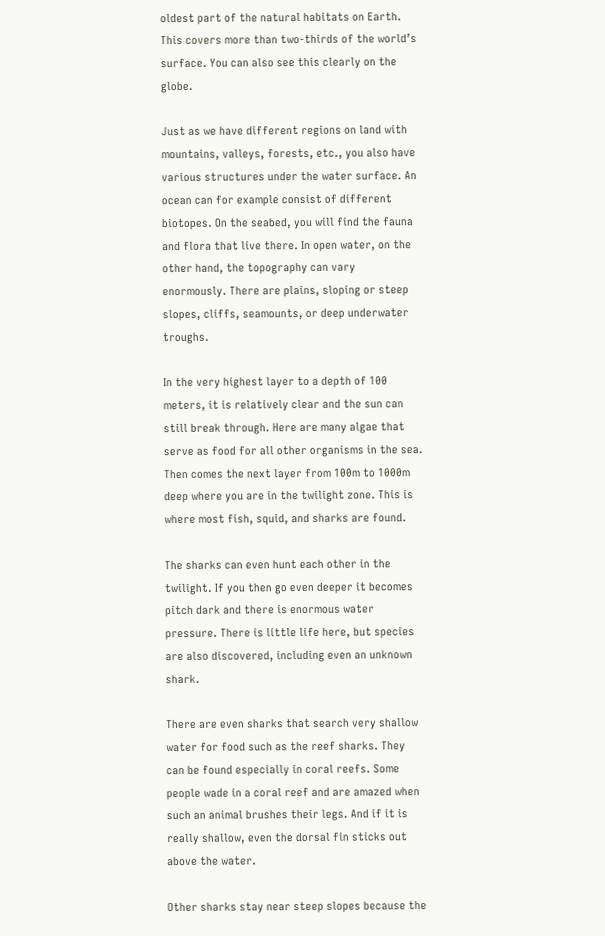oldest part of the natural habitats on Earth. This covers more than two-thirds of the world’s surface. You can also see this clearly on the globe.

Just as we have different regions on land with mountains, valleys, forests, etc., you also have various structures under the water surface. An ocean can for example consist of different biotopes. On the seabed, you will find the fauna and flora that live there. In open water, on the other hand, the topography can vary enormously. There are plains, sloping or steep slopes, cliffs, seamounts, or deep underwater troughs.

In the very highest layer to a depth of 100 meters, it is relatively clear and the sun can still break through. Here are many algae that serve as food for all other organisms in the sea. Then comes the next layer from 100m to 1000m deep where you are in the twilight zone. This is where most fish, squid, and sharks are found.

The sharks can even hunt each other in the twilight. If you then go even deeper it becomes pitch dark and there is enormous water pressure. There is little life here, but species are also discovered, including even an unknown shark.

There are even sharks that search very shallow water for food such as the reef sharks. They can be found especially in coral reefs. Some people wade in a coral reef and are amazed when such an animal brushes their legs. And if it is really shallow, even the dorsal fin sticks out above the water.

Other sharks stay near steep slopes because the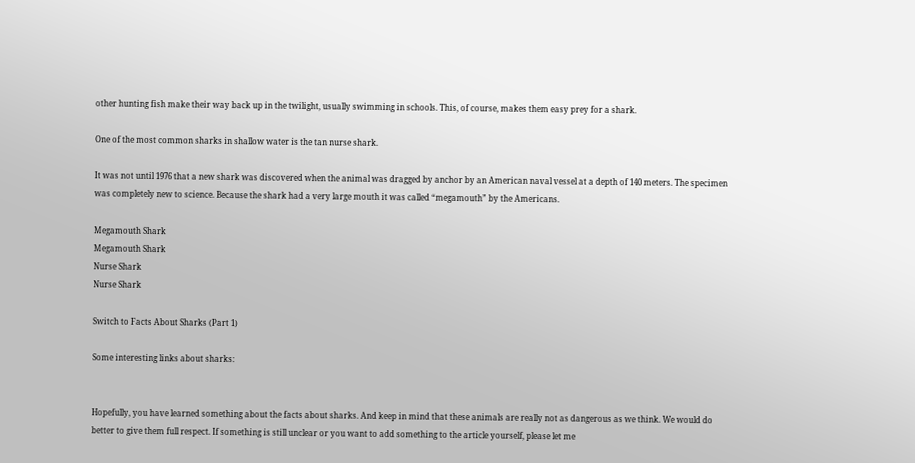other hunting fish make their way back up in the twilight, usually swimming in schools. This, of course, makes them easy prey for a shark.

One of the most common sharks in shallow water is the tan nurse shark.

It was not until 1976 that a new shark was discovered when the animal was dragged by anchor by an American naval vessel at a depth of 140 meters. The specimen was completely new to science. Because the shark had a very large mouth it was called “megamouth” by the Americans.

Megamouth Shark
Megamouth Shark
Nurse Shark
Nurse Shark

Switch to Facts About Sharks (Part 1)

Some interesting links about sharks:


Hopefully, you have learned something about the facts about sharks. And keep in mind that these animals are really not as dangerous as we think. We would do better to give them full respect. If something is still unclear or you want to add something to the article yourself, please let me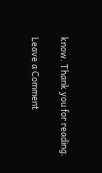know. Thank you for reading.

Leave a Comment